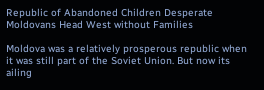Republic of Abandoned Children Desperate Moldovans Head West without Families

Moldova was a relatively prosperous republic when it was still part of the Soviet Union. But now its ailing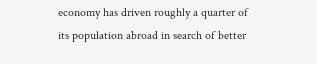economy has driven roughly a quarter of its population abroad in search of better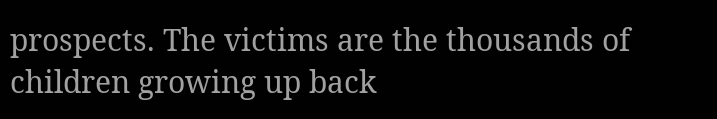prospects. The victims are the thousands of children growing up back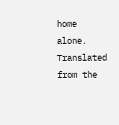home alone.
Translated from the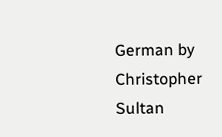German by Christopher Sultan